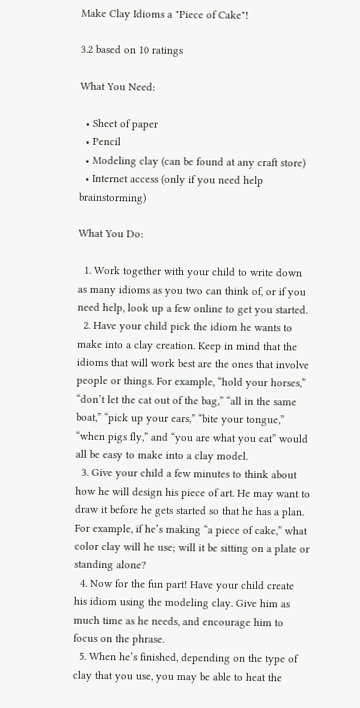Make Clay Idioms a "Piece of Cake"!

3.2 based on 10 ratings

What You Need:

  • Sheet of paper
  • Pencil
  • Modeling clay (can be found at any craft store)
  • Internet access (only if you need help brainstorming)

What You Do:

  1. Work together with your child to write down as many idioms as you two can think of, or if you need help, look up a few online to get you started.
  2. Have your child pick the idiom he wants to make into a clay creation. Keep in mind that the idioms that will work best are the ones that involve people or things. For example, “hold your horses,” “don’t let the cat out of the bag,” “all in the same boat,” “pick up your ears,” “bite your tongue,” “when pigs fly,” and “you are what you eat” would all be easy to make into a clay model.
  3. Give your child a few minutes to think about how he will design his piece of art. He may want to draw it before he gets started so that he has a plan. For example, if he’s making “a piece of cake,” what color clay will he use; will it be sitting on a plate or standing alone?
  4. Now for the fun part! Have your child create his idiom using the modeling clay. Give him as much time as he needs, and encourage him to focus on the phrase.
  5. When he’s finished, depending on the type of clay that you use, you may be able to heat the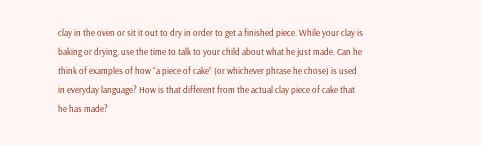clay in the oven or sit it out to dry in order to get a finished piece. While your clay is baking or drying, use the time to talk to your child about what he just made. Can he think of examples of how “a piece of cake” (or whichever phrase he chose) is used in everyday language? How is that different from the actual clay piece of cake that he has made?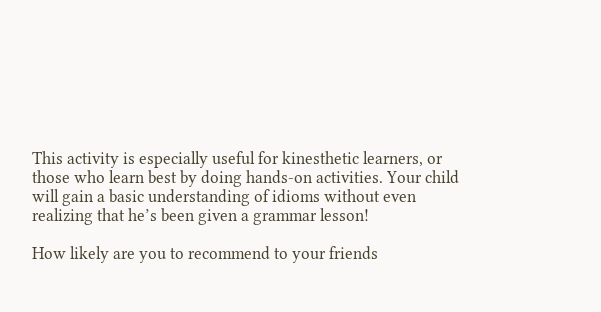This activity is especially useful for kinesthetic learners, or those who learn best by doing hands-on activities. Your child will gain a basic understanding of idioms without even realizing that he’s been given a grammar lesson!

How likely are you to recommend to your friends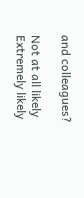and colleagues?

Not at all likely
Extremely likely